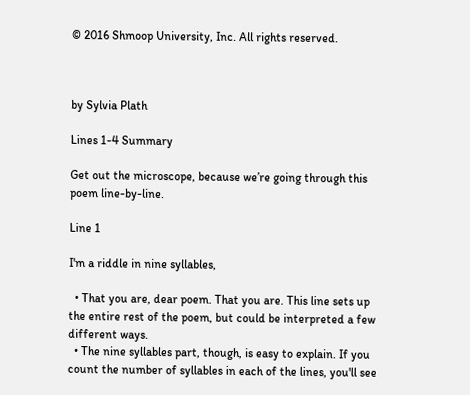© 2016 Shmoop University, Inc. All rights reserved.



by Sylvia Plath

Lines 1-4 Summary

Get out the microscope, because we’re going through this poem line-by-line.

Line 1

I'm a riddle in nine syllables,

  • That you are, dear poem. That you are. This line sets up the entire rest of the poem, but could be interpreted a few different ways.
  • The nine syllables part, though, is easy to explain. If you count the number of syllables in each of the lines, you'll see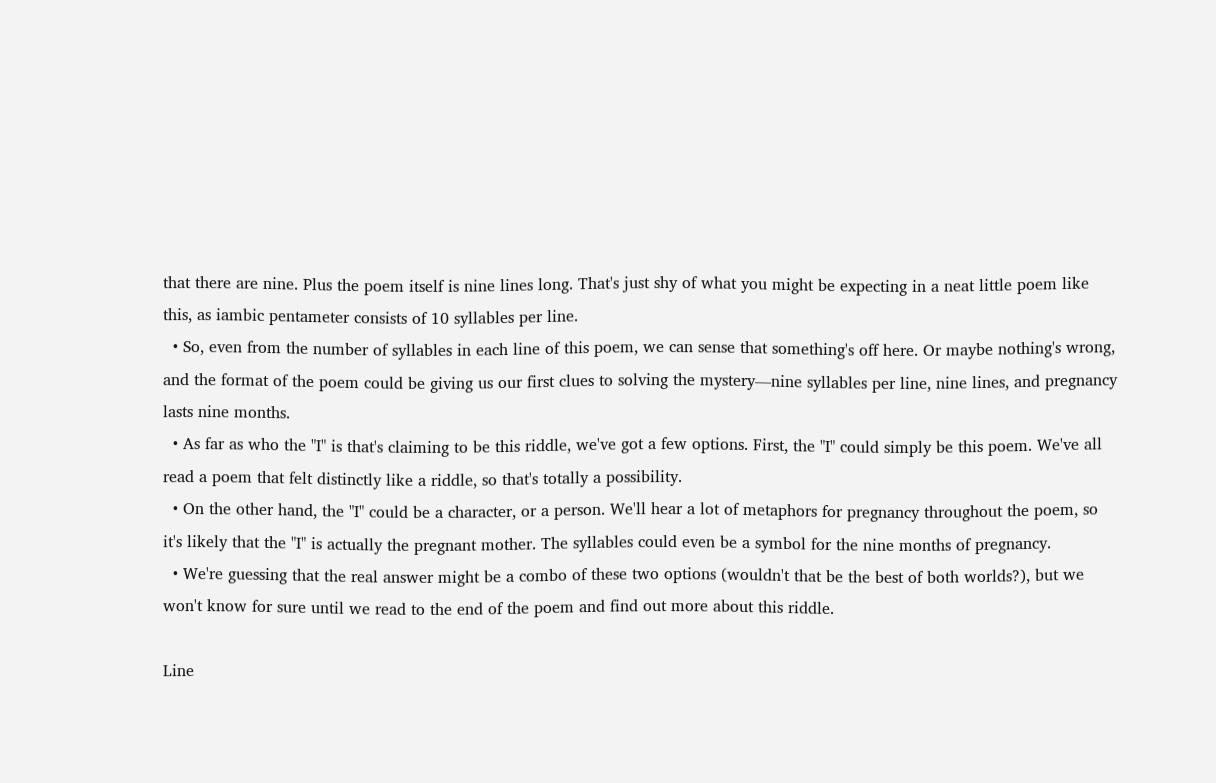that there are nine. Plus the poem itself is nine lines long. That's just shy of what you might be expecting in a neat little poem like this, as iambic pentameter consists of 10 syllables per line.
  • So, even from the number of syllables in each line of this poem, we can sense that something's off here. Or maybe nothing's wrong, and the format of the poem could be giving us our first clues to solving the mystery—nine syllables per line, nine lines, and pregnancy lasts nine months.
  • As far as who the "I" is that's claiming to be this riddle, we've got a few options. First, the "I" could simply be this poem. We've all read a poem that felt distinctly like a riddle, so that's totally a possibility.
  • On the other hand, the "I" could be a character, or a person. We'll hear a lot of metaphors for pregnancy throughout the poem, so it's likely that the "I" is actually the pregnant mother. The syllables could even be a symbol for the nine months of pregnancy.
  • We're guessing that the real answer might be a combo of these two options (wouldn't that be the best of both worlds?), but we won't know for sure until we read to the end of the poem and find out more about this riddle.

Line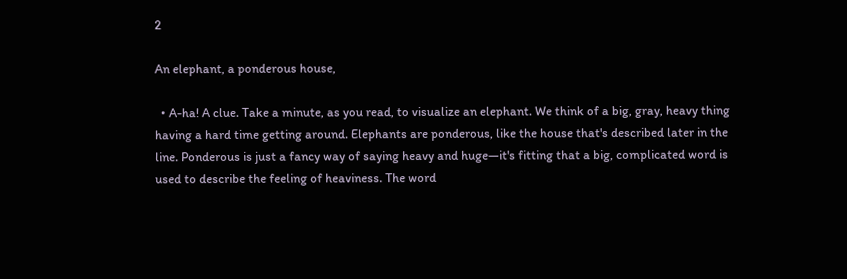2

An elephant, a ponderous house,

  • A-ha! A clue. Take a minute, as you read, to visualize an elephant. We think of a big, gray, heavy thing having a hard time getting around. Elephants are ponderous, like the house that's described later in the line. Ponderous is just a fancy way of saying heavy and huge—it's fitting that a big, complicated word is used to describe the feeling of heaviness. The word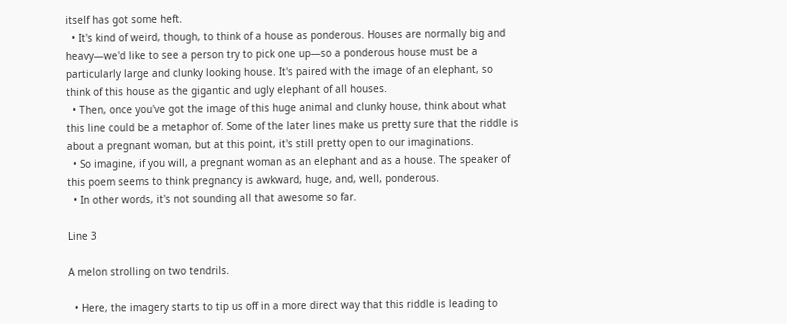itself has got some heft.
  • It's kind of weird, though, to think of a house as ponderous. Houses are normally big and heavy—we'd like to see a person try to pick one up—so a ponderous house must be a particularly large and clunky looking house. It's paired with the image of an elephant, so think of this house as the gigantic and ugly elephant of all houses.
  • Then, once you've got the image of this huge animal and clunky house, think about what this line could be a metaphor of. Some of the later lines make us pretty sure that the riddle is about a pregnant woman, but at this point, it's still pretty open to our imaginations.
  • So imagine, if you will, a pregnant woman as an elephant and as a house. The speaker of this poem seems to think pregnancy is awkward, huge, and, well, ponderous.
  • In other words, it's not sounding all that awesome so far.

Line 3

A melon strolling on two tendrils.

  • Here, the imagery starts to tip us off in a more direct way that this riddle is leading to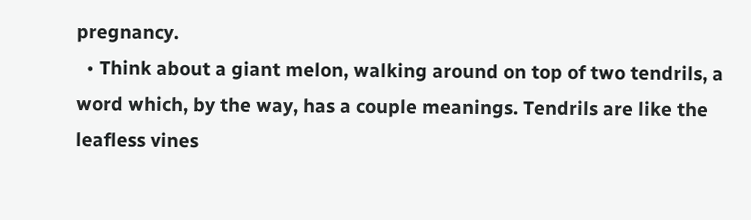pregnancy.
  • Think about a giant melon, walking around on top of two tendrils, a word which, by the way, has a couple meanings. Tendrils are like the leafless vines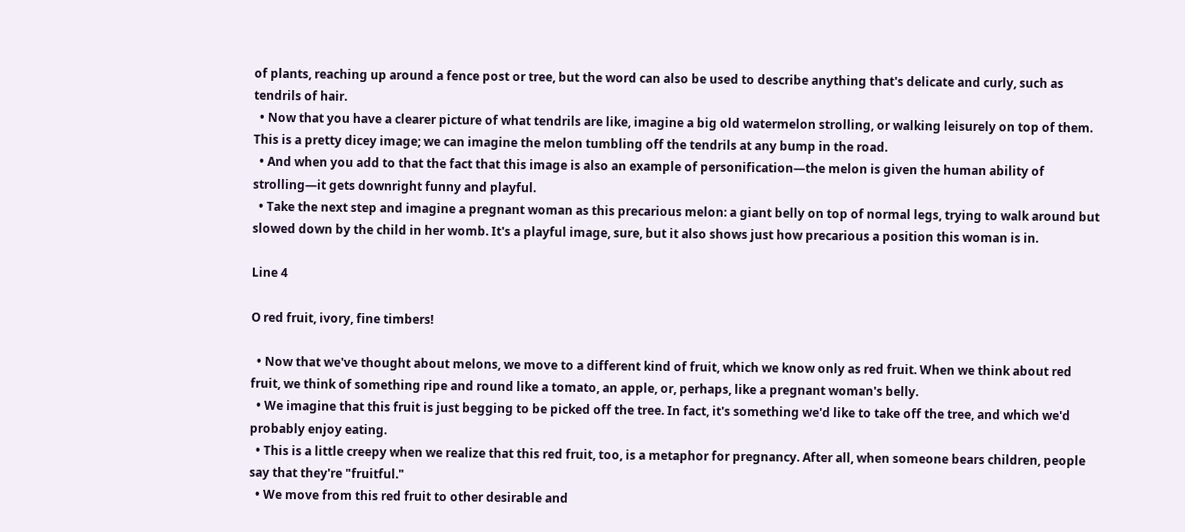of plants, reaching up around a fence post or tree, but the word can also be used to describe anything that's delicate and curly, such as tendrils of hair.
  • Now that you have a clearer picture of what tendrils are like, imagine a big old watermelon strolling, or walking leisurely on top of them. This is a pretty dicey image; we can imagine the melon tumbling off the tendrils at any bump in the road.
  • And when you add to that the fact that this image is also an example of personification—the melon is given the human ability of strolling—it gets downright funny and playful.
  • Take the next step and imagine a pregnant woman as this precarious melon: a giant belly on top of normal legs, trying to walk around but slowed down by the child in her womb. It's a playful image, sure, but it also shows just how precarious a position this woman is in.

Line 4

O red fruit, ivory, fine timbers!

  • Now that we've thought about melons, we move to a different kind of fruit, which we know only as red fruit. When we think about red fruit, we think of something ripe and round like a tomato, an apple, or, perhaps, like a pregnant woman's belly.
  • We imagine that this fruit is just begging to be picked off the tree. In fact, it's something we'd like to take off the tree, and which we'd probably enjoy eating.
  • This is a little creepy when we realize that this red fruit, too, is a metaphor for pregnancy. After all, when someone bears children, people say that they're "fruitful."
  • We move from this red fruit to other desirable and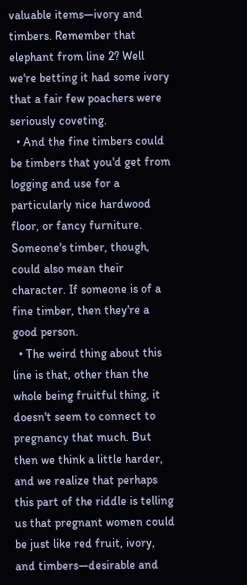valuable items—ivory and timbers. Remember that elephant from line 2? Well we're betting it had some ivory that a fair few poachers were seriously coveting.
  • And the fine timbers could be timbers that you'd get from logging and use for a particularly nice hardwood floor, or fancy furniture. Someone's timber, though, could also mean their character. If someone is of a fine timber, then they're a good person.
  • The weird thing about this line is that, other than the whole being fruitful thing, it doesn't seem to connect to pregnancy that much. But then we think a little harder, and we realize that perhaps this part of the riddle is telling us that pregnant women could be just like red fruit, ivory, and timbers—desirable and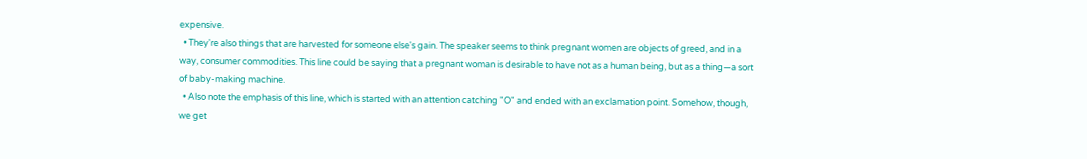expensive.
  • They're also things that are harvested for someone else's gain. The speaker seems to think pregnant women are objects of greed, and in a way, consumer commodities. This line could be saying that a pregnant woman is desirable to have not as a human being, but as a thing—a sort of baby-making machine.
  • Also note the emphasis of this line, which is started with an attention catching "O" and ended with an exclamation point. Somehow, though, we get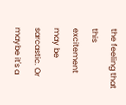the feeling that this excitement may be sarcastic. Or maybe it's a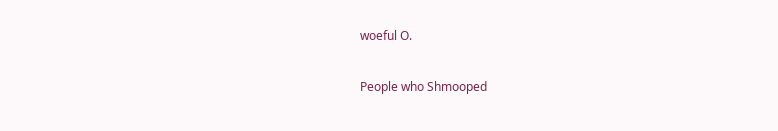woeful O.

People who Shmooped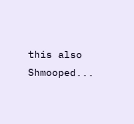this also Shmooped...